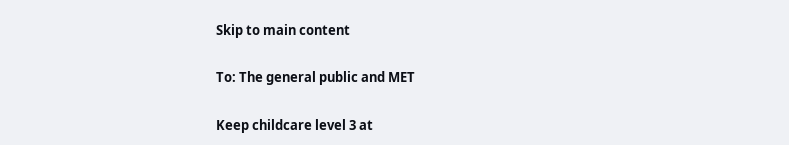Skip to main content

To: The general public and MET

Keep childcare level 3 at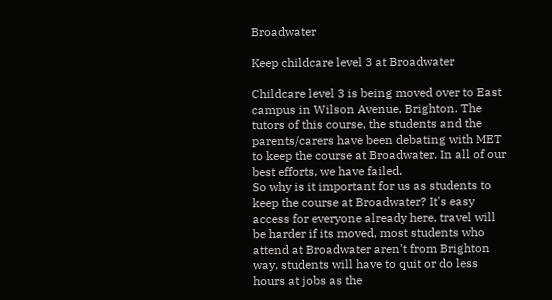Broadwater

Keep childcare level 3 at Broadwater

Childcare level 3 is being moved over to East campus in Wilson Avenue, Brighton. The tutors of this course, the students and the parents/carers have been debating with MET to keep the course at Broadwater. In all of our best efforts, we have failed.
So why is it important for us as students to keep the course at Broadwater? It's easy access for everyone already here, travel will be harder if its moved, most students who attend at Broadwater aren't from Brighton way, students will have to quit or do less hours at jobs as the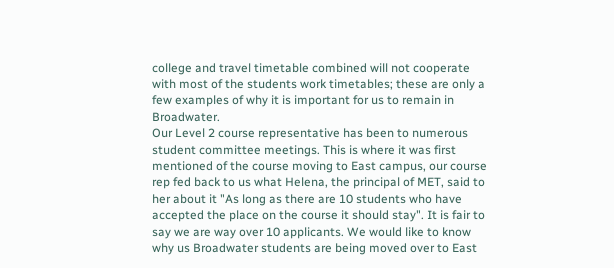college and travel timetable combined will not cooperate with most of the students work timetables; these are only a few examples of why it is important for us to remain in Broadwater.
Our Level 2 course representative has been to numerous student committee meetings. This is where it was first mentioned of the course moving to East campus, our course rep fed back to us what Helena, the principal of MET, said to her about it "As long as there are 10 students who have accepted the place on the course it should stay". It is fair to say we are way over 10 applicants. We would like to know why us Broadwater students are being moved over to East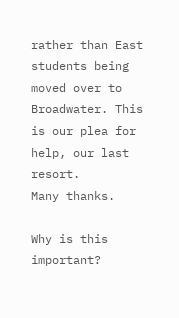rather than East students being moved over to Broadwater. This is our plea for help, our last resort.
Many thanks.

Why is this important?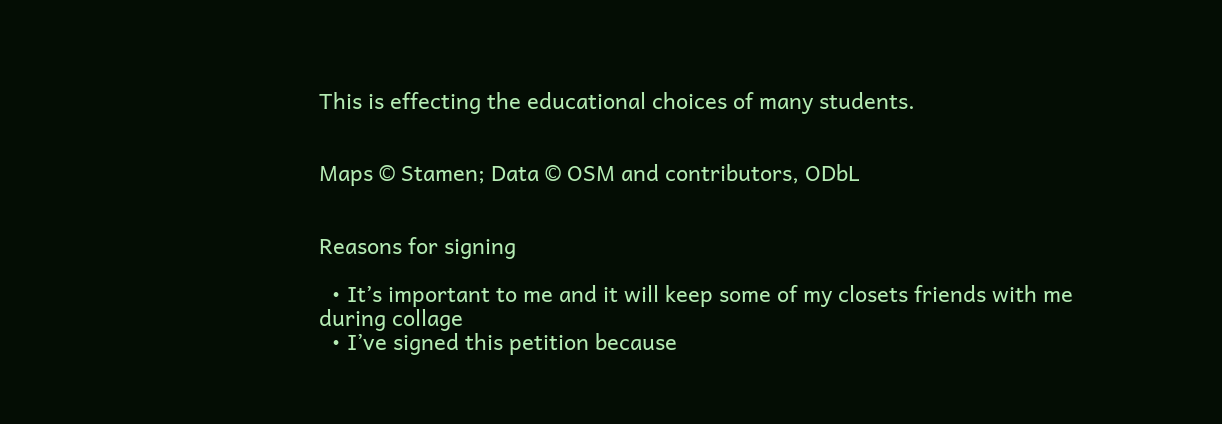This is effecting the educational choices of many students.


Maps © Stamen; Data © OSM and contributors, ODbL


Reasons for signing

  • It’s important to me and it will keep some of my closets friends with me during collage
  • I’ve signed this petition because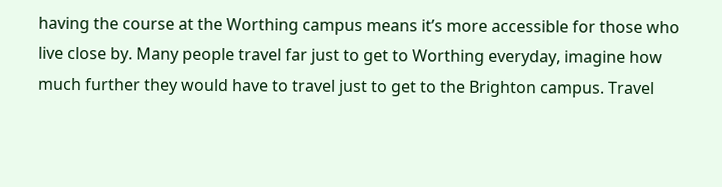having the course at the Worthing campus means it’s more accessible for those who live close by. Many people travel far just to get to Worthing everyday, imagine how much further they would have to travel just to get to the Brighton campus. Travel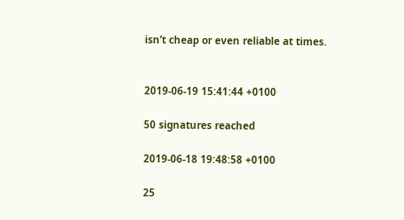isn’t cheap or even reliable at times.


2019-06-19 15:41:44 +0100

50 signatures reached

2019-06-18 19:48:58 +0100

25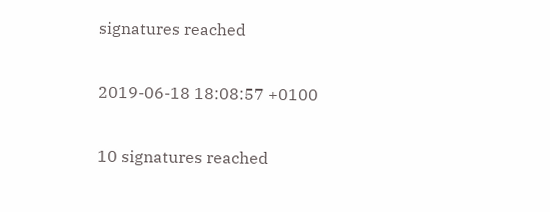signatures reached

2019-06-18 18:08:57 +0100

10 signatures reached